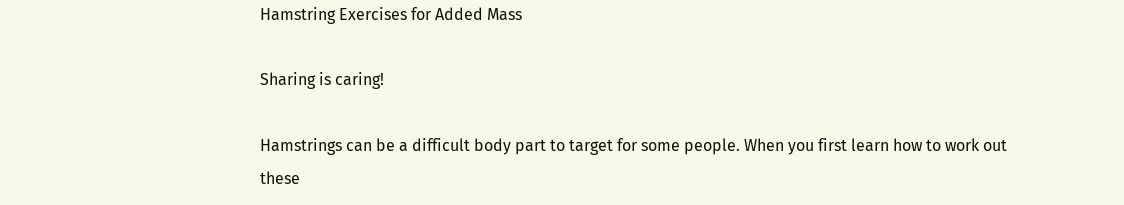Hamstring Exercises for Added Mass

Sharing is caring!

Hamstrings can be a difficult body part to target for some people. When you first learn how to work out these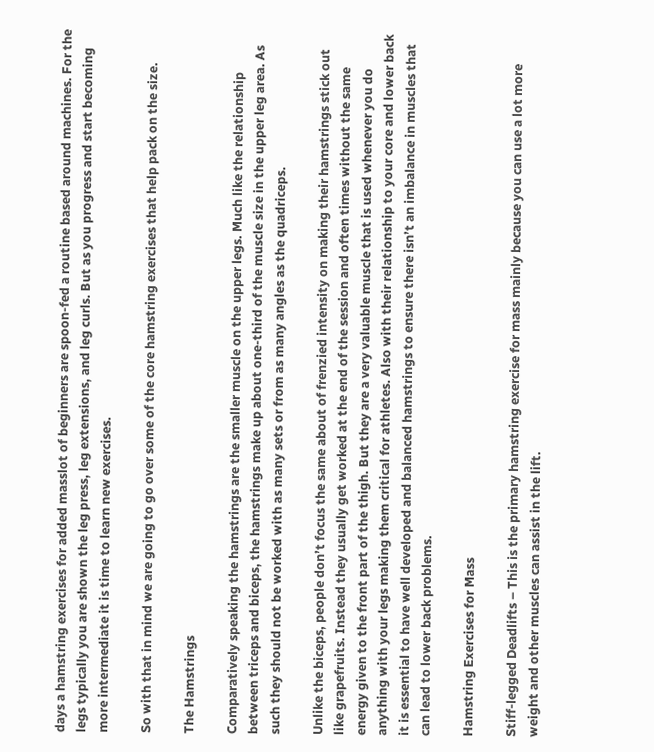days a hamstring exercises for added masslot of beginners are spoon-fed a routine based around machines. For the legs typically you are shown the leg press, leg extensions, and leg curls. But as you progress and start becoming more intermediate it is time to learn new exercises.

So with that in mind we are going to go over some of the core hamstring exercises that help pack on the size.

The Hamstrings

Comparatively speaking the hamstrings are the smaller muscle on the upper legs. Much like the relationship between triceps and biceps, the hamstrings make up about one-third of the muscle size in the upper leg area. As such they should not be worked with as many sets or from as many angles as the quadriceps.

Unlike the biceps, people don’t focus the same about of frenzied intensity on making their hamstrings stick out like grapefruits. Instead they usually get worked at the end of the session and often times without the same energy given to the front part of the thigh. But they are a very valuable muscle that is used whenever you do anything with your legs making them critical for athletes. Also with their relationship to your core and lower back it is essential to have well developed and balanced hamstrings to ensure there isn’t an imbalance in muscles that can lead to lower back problems.

Hamstring Exercises for Mass

Stiff-legged Deadlifts – This is the primary hamstring exercise for mass mainly because you can use a lot more weight and other muscles can assist in the lift.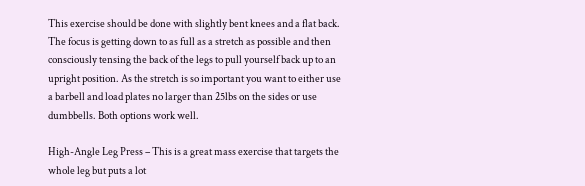This exercise should be done with slightly bent knees and a flat back. The focus is getting down to as full as a stretch as possible and then consciously tensing the back of the legs to pull yourself back up to an upright position. As the stretch is so important you want to either use a barbell and load plates no larger than 25lbs on the sides or use dumbbells. Both options work well.

High-Angle Leg Press – This is a great mass exercise that targets the whole leg but puts a lot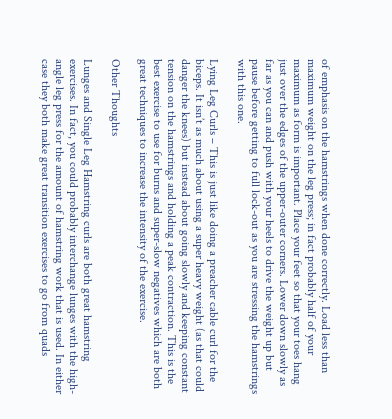of emphasis on the hamstrings when done correctly. Load less than maximum weight on the leg press; in fact probably half of your maximum as form is important. Place your feet so that your toes hang just over the edges of the upper-outer corners. Lower down slowly as far as you can and push with your heels to drive the weight up but pause before getting to full lock-out as you are stressing the hamstrings with this one.

Lying Leg Curls – This is just like doing a preacher cable curl for the biceps. It isn’t as much about using a super heavy weight (as that could danger the knees) but instead about going slowly and keeping constant tension on the hamstrings and holding a peak contraction. This is the best exercise to use for burns and super-slow negatives which are both great techniques to increase the intensity of the exercise.

Other Thoughts

Lunges and Single Leg Hamstring curls are both great hamstring exercises. In fact, you could probably interchange lunges with the high-angle leg press for the amount of hamstring work that is used. In either case they both make great transition exercises to go from quads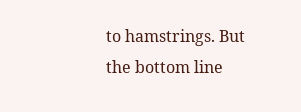to hamstrings. But the bottom line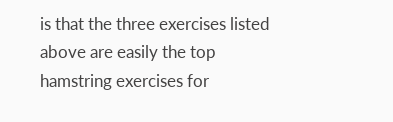is that the three exercises listed above are easily the top hamstring exercises for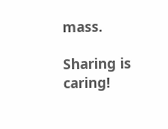mass.

Sharing is caring!